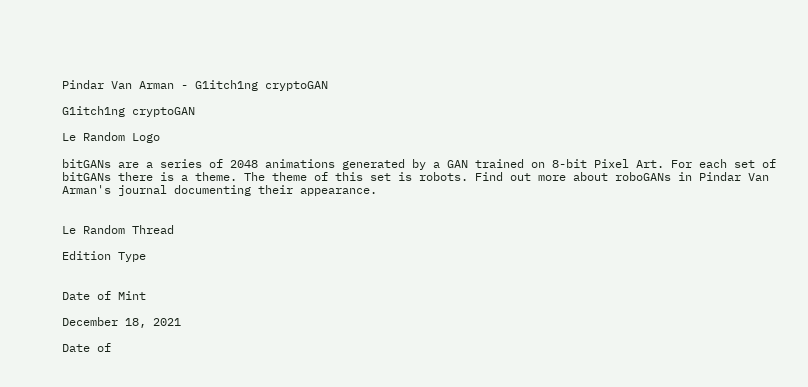Pindar Van Arman - G1itch1ng cryptoGAN

G1itch1ng cryptoGAN

Le Random Logo

bitGANs are a series of 2048 animations generated by a GAN trained on 8-bit Pixel Art. For each set of bitGANs there is a theme. The theme of this set is robots. Find out more about roboGANs in Pindar Van Arman's journal documenting their appearance.


Le Random Thread

Edition Type


Date of Mint

December 18, 2021

Date of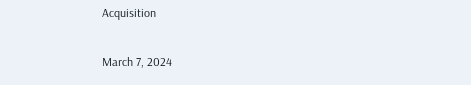Acquisition

March 7, 2024